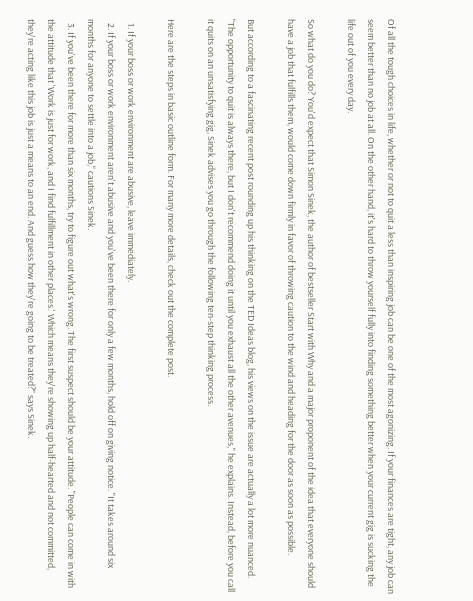Of all the tough choices in life, whether or not to quit a less than inspiring job can be one of the most agonizing. If your finances are tight, any job can seem better than no job at all. On the other hand, it's hard to throw yourself fully into finding something better when your current gig is sucking the life out of you every day.

So what do you do? You'd expect that Simon Sinek, the author of bestseller Start with Why and a major proponent of the idea that everyone should have a job that fulfills them, would come down firmly in favor of throwing caution to the wind and heading for the door as soon as possible.

But according to a fascinating recent post rounding up his thinking on the TED Ideas blog, his views on the issue are actually a lot more nuanced. "The opportunity to quit is always there, but I don't recommend doing it until you exhaust all the other avenues," he explains. Instead, before you call it quits on an unsatisfying gig, Sinek advises you go through the following ten-step thinking process.

Here are the steps in basic outline form. For many more details, check out the complete post.

  1. If your boss or work environment are abusive, leave immediately.
  2. If your boss or work environment aren't abusive and you've been there for only a few months, hold off on giving notice. "It takes around six months for anyone to settle into a job," cautions Sinek.
  3. If you've been there for more than six months, try to figure out what's wrong. The first suspect should be your attitude. "People can come in with the attitude that 'Work is just for work, and I find fulfillment in other places.' Which means they're showing up half-hearted and not committed, they're acting like this job is just a means to an end. And guess how they're going to be treated?" says Sinek.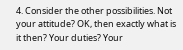4. Consider the other possibilities. Not your attitude? OK, then exactly what is it then? Your duties? Your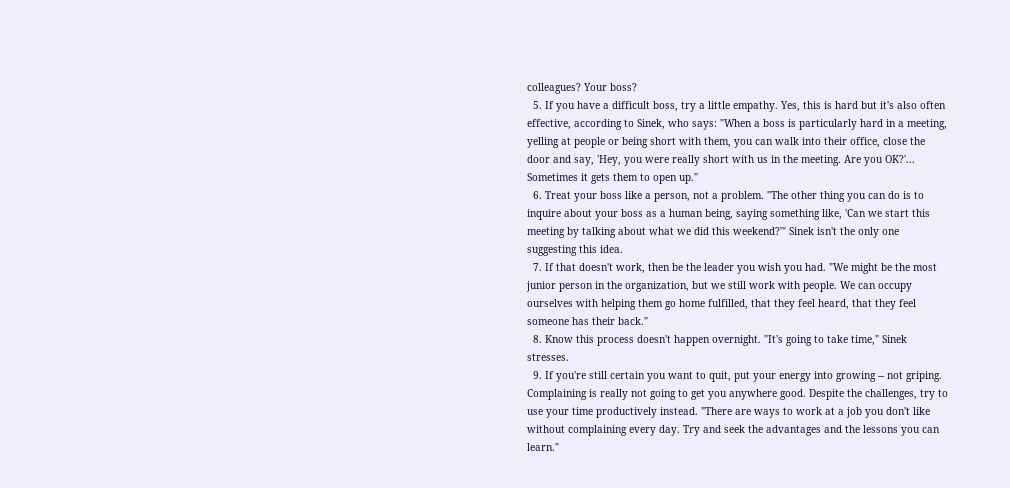colleagues? Your boss?
  5. If you have a difficult boss, try a little empathy. Yes, this is hard but it's also often effective, according to Sinek, who says: "When a boss is particularly hard in a meeting, yelling at people or being short with them, you can walk into their office, close the door and say, 'Hey, you were really short with us in the meeting. Are you OK?'... Sometimes it gets them to open up."
  6. Treat your boss like a person, not a problem. "The other thing you can do is to inquire about your boss as a human being, saying something like, 'Can we start this meeting by talking about what we did this weekend?'" Sinek isn't the only one suggesting this idea.
  7. If that doesn't work, then be the leader you wish you had. "We might be the most junior person in the organization, but we still work with people. We can occupy ourselves with helping them go home fulfilled, that they feel heard, that they feel someone has their back."
  8. Know this process doesn't happen overnight. "It's going to take time," Sinek stresses.
  9. If you're still certain you want to quit, put your energy into growing -- not griping. Complaining is really not going to get you anywhere good. Despite the challenges, try to use your time productively instead. "There are ways to work at a job you don't like without complaining every day. Try and seek the advantages and the lessons you can learn."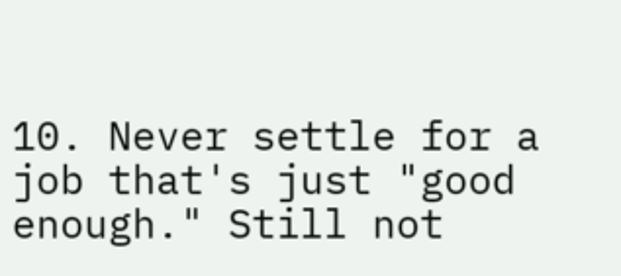10. Never settle for a job that's just "good enough." Still not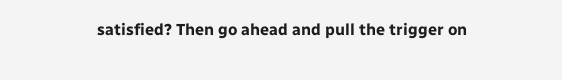satisfied? Then go ahead and pull the trigger on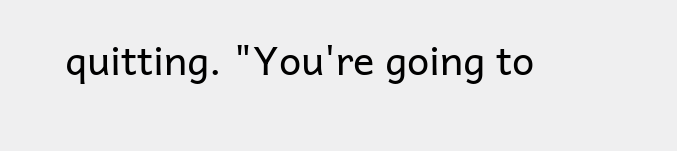quitting. "You're going to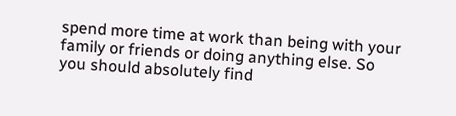spend more time at work than being with your family or friends or doing anything else. So you should absolutely find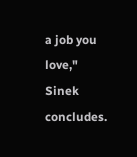a job you love," Sinek concludes.